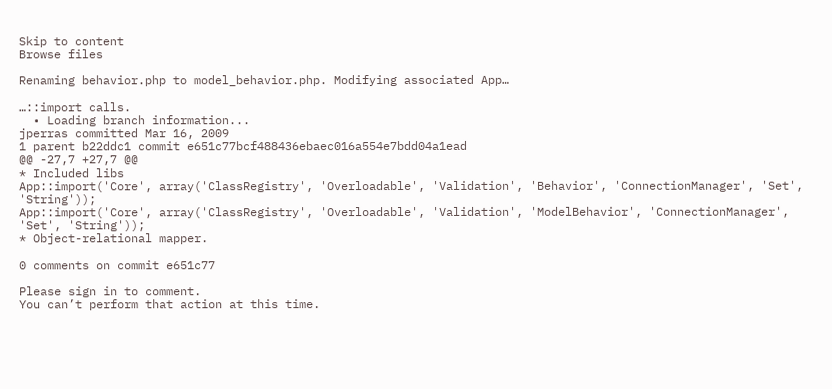Skip to content
Browse files

Renaming behavior.php to model_behavior.php. Modifying associated App…

…::import calls.
  • Loading branch information...
jperras committed Mar 16, 2009
1 parent b22ddc1 commit e651c77bcf488436ebaec016a554e7bdd04a1ead
@@ -27,7 +27,7 @@
* Included libs
App::import('Core', array('ClassRegistry', 'Overloadable', 'Validation', 'Behavior', 'ConnectionManager', 'Set', 'String'));
App::import('Core', array('ClassRegistry', 'Overloadable', 'Validation', 'ModelBehavior', 'ConnectionManager', 'Set', 'String'));
* Object-relational mapper.

0 comments on commit e651c77

Please sign in to comment.
You can’t perform that action at this time.